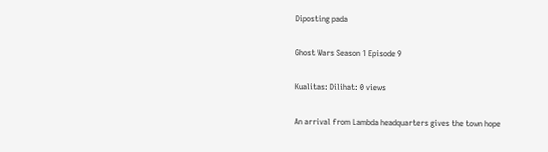Diposting pada

Ghost Wars Season 1 Episode 9

Kualitas: Dilihat: 0 views

An arrival from Lambda headquarters gives the town hope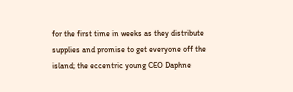for the first time in weeks as they distribute supplies and promise to get everyone off the island; the eccentric young CEO Daphne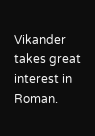Vikander takes great interest in Roman.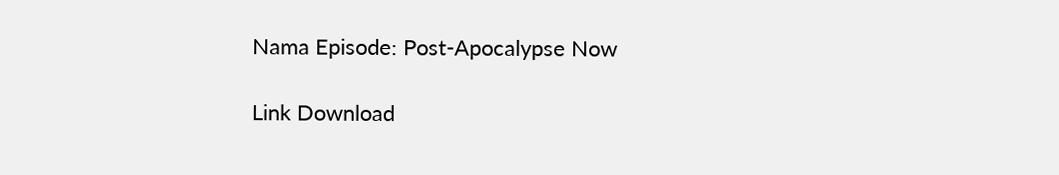Nama Episode: Post-Apocalypse Now

Link Download